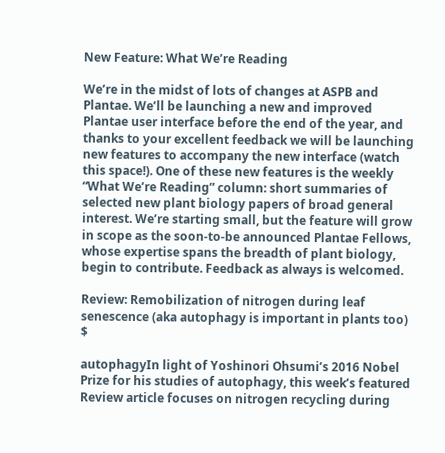New Feature: What We’re Reading

We’re in the midst of lots of changes at ASPB and Plantae. We’ll be launching a new and improved Plantae user interface before the end of the year, and thanks to your excellent feedback we will be launching new features to accompany the new interface (watch this space!). One of these new features is the weekly “What We’re Reading” column: short summaries of selected new plant biology papers of broad general interest. We’re starting small, but the feature will grow in scope as the soon-to-be announced Plantae Fellows, whose expertise spans the breadth of plant biology, begin to contribute. Feedback as always is welcomed.

Review: Remobilization of nitrogen during leaf senescence (aka autophagy is important in plants too) $

autophagyIn light of Yoshinori Ohsumi’s 2016 Nobel Prize for his studies of autophagy, this week’s featured Review article focuses on nitrogen recycling during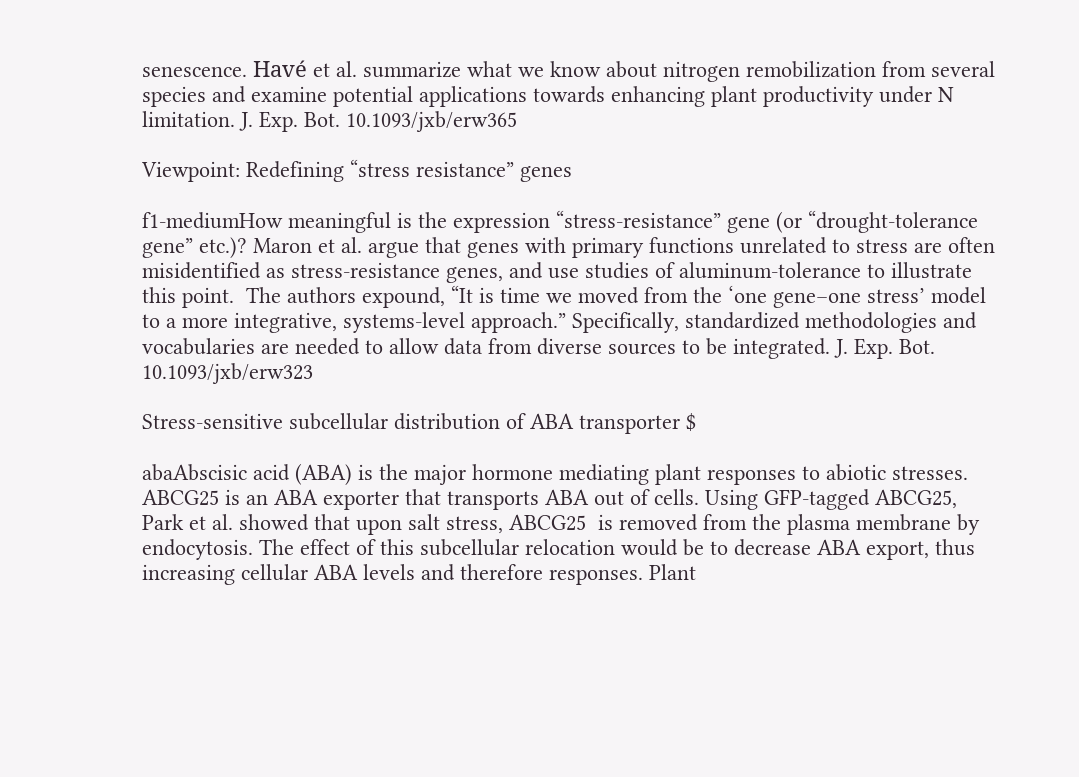senescence. Havé et al. summarize what we know about nitrogen remobilization from several species and examine potential applications towards enhancing plant productivity under N limitation. J. Exp. Bot. 10.1093/jxb/erw365

Viewpoint: Redefining “stress resistance” genes

f1-mediumHow meaningful is the expression “stress-resistance” gene (or “drought-tolerance gene” etc.)? Maron et al. argue that genes with primary functions unrelated to stress are often misidentified as stress-resistance genes, and use studies of aluminum-tolerance to illustrate this point.  The authors expound, “It is time we moved from the ‘one gene–one stress’ model to a more integrative, systems-level approach.” Specifically, standardized methodologies and vocabularies are needed to allow data from diverse sources to be integrated. J. Exp. Bot. 10.1093/jxb/erw323

Stress-sensitive subcellular distribution of ABA transporter $

abaAbscisic acid (ABA) is the major hormone mediating plant responses to abiotic stresses.  ABCG25 is an ABA exporter that transports ABA out of cells. Using GFP-tagged ABCG25, Park et al. showed that upon salt stress, ABCG25  is removed from the plasma membrane by endocytosis. The effect of this subcellular relocation would be to decrease ABA export, thus increasing cellular ABA levels and therefore responses. Plant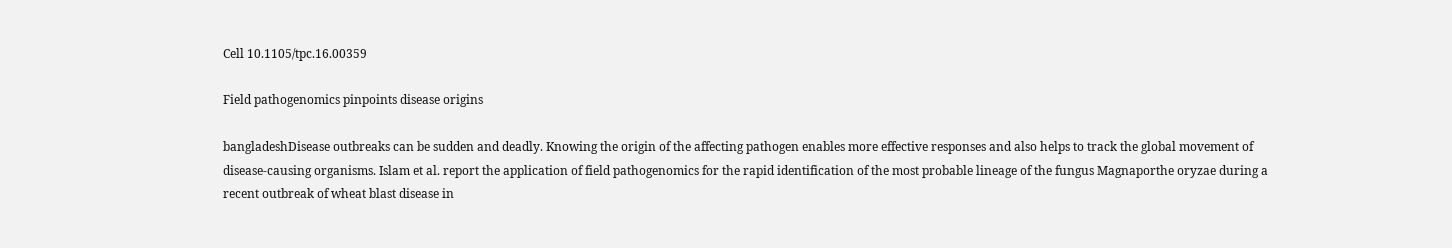Cell 10.1105/tpc.16.00359

Field pathogenomics pinpoints disease origins

bangladeshDisease outbreaks can be sudden and deadly. Knowing the origin of the affecting pathogen enables more effective responses and also helps to track the global movement of disease-causing organisms. Islam et al. report the application of field pathogenomics for the rapid identification of the most probable lineage of the fungus Magnaporthe oryzae during a recent outbreak of wheat blast disease in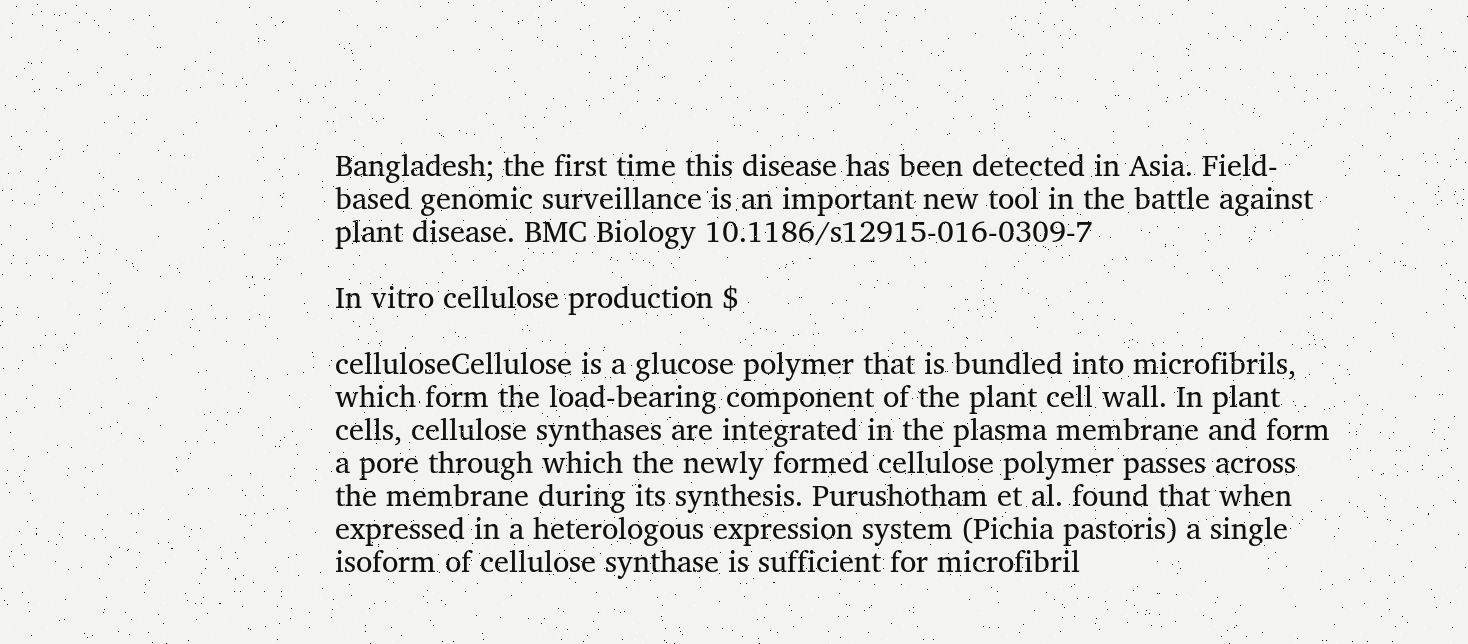Bangladesh; the first time this disease has been detected in Asia. Field-based genomic surveillance is an important new tool in the battle against plant disease. BMC Biology 10.1186/s12915-016-0309-7

In vitro cellulose production $

celluloseCellulose is a glucose polymer that is bundled into microfibrils, which form the load-bearing component of the plant cell wall. In plant cells, cellulose synthases are integrated in the plasma membrane and form a pore through which the newly formed cellulose polymer passes across the membrane during its synthesis. Purushotham et al. found that when expressed in a heterologous expression system (Pichia pastoris) a single isoform of cellulose synthase is sufficient for microfibril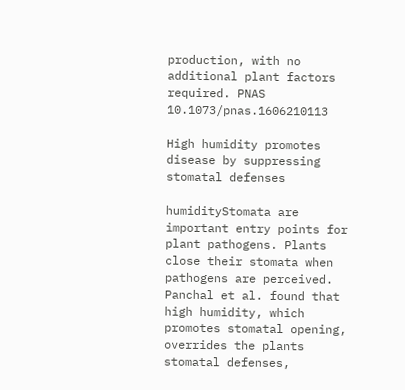production, with no additional plant factors required. PNAS    10.1073/pnas.1606210113

High humidity promotes disease by suppressing stomatal defenses

humidityStomata are important entry points for plant pathogens. Plants close their stomata when pathogens are perceived. Panchal et al. found that high humidity, which promotes stomatal opening, overrides the plants stomatal defenses,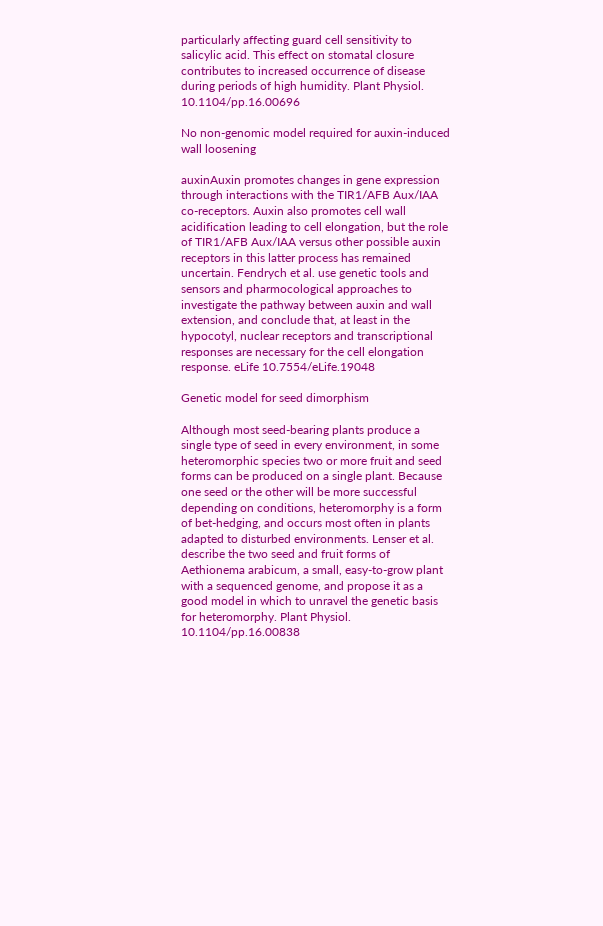particularly affecting guard cell sensitivity to salicylic acid. This effect on stomatal closure contributes to increased occurrence of disease during periods of high humidity. Plant Physiol. 10.1104/pp.16.00696

No non-genomic model required for auxin-induced wall loosening

auxinAuxin promotes changes in gene expression through interactions with the TIR1/AFB Aux/IAA  co-receptors. Auxin also promotes cell wall acidification leading to cell elongation, but the role of TIR1/AFB Aux/IAA versus other possible auxin receptors in this latter process has remained uncertain. Fendrych et al. use genetic tools and sensors and pharmocological approaches to investigate the pathway between auxin and wall extension, and conclude that, at least in the hypocotyl, nuclear receptors and transcriptional responses are necessary for the cell elongation response. eLife 10.7554/eLife.19048

Genetic model for seed dimorphism

Although most seed-bearing plants produce a single type of seed in every environment, in some heteromorphic species two or more fruit and seed forms can be produced on a single plant. Because one seed or the other will be more successful depending on conditions, heteromorphy is a form of bet-hedging, and occurs most often in plants adapted to disturbed environments. Lenser et al. describe the two seed and fruit forms of Aethionema arabicum, a small, easy-to-grow plant with a sequenced genome, and propose it as a good model in which to unravel the genetic basis for heteromorphy. Plant Physiol.  10.1104/pp.16.00838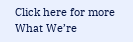Click here for more What We’re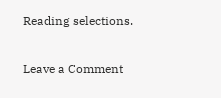Reading selections.

Leave a Comment